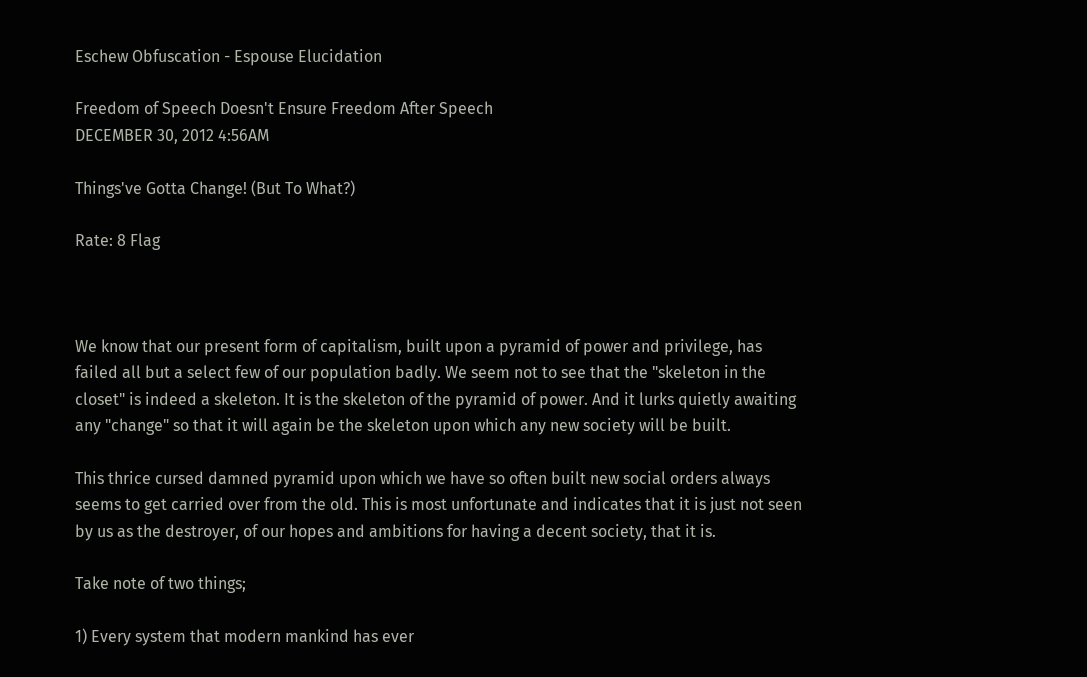Eschew Obfuscation - Espouse Elucidation

Freedom of Speech Doesn't Ensure Freedom After Speech
DECEMBER 30, 2012 4:56AM

Things've Gotta Change! (But To What?)

Rate: 8 Flag



We know that our present form of capitalism, built upon a pyramid of power and privilege, has failed all but a select few of our population badly. We seem not to see that the "skeleton in the closet" is indeed a skeleton. It is the skeleton of the pyramid of power. And it lurks quietly awaiting any "change" so that it will again be the skeleton upon which any new society will be built.

This thrice cursed damned pyramid upon which we have so often built new social orders always seems to get carried over from the old. This is most unfortunate and indicates that it is just not seen by us as the destroyer, of our hopes and ambitions for having a decent society, that it is.

Take note of two things;

1) Every system that modern mankind has ever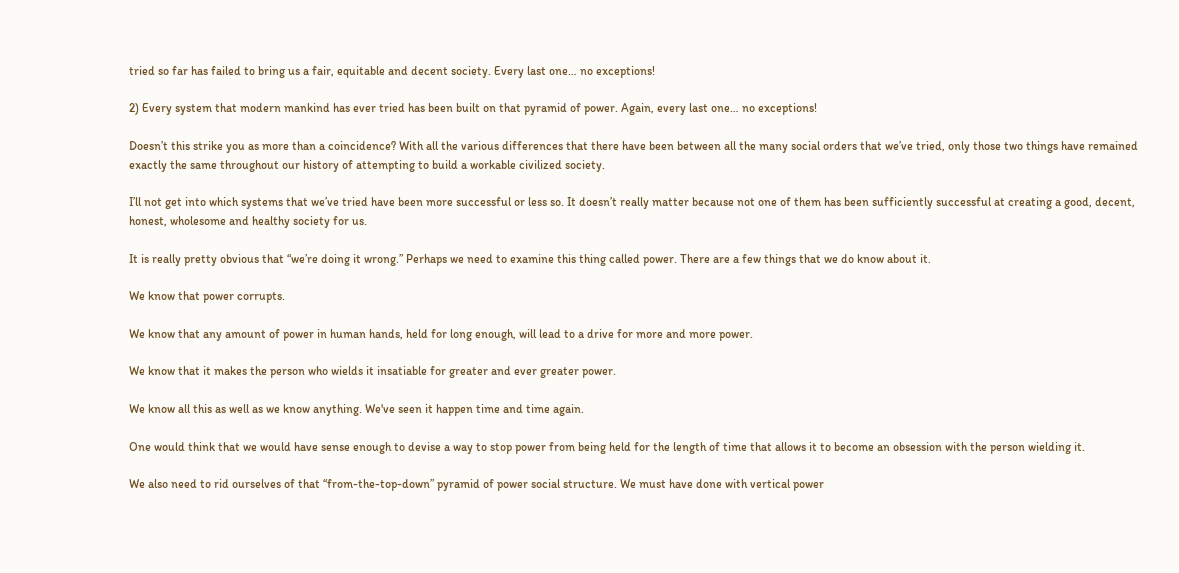tried so far has failed to bring us a fair, equitable and decent society. Every last one… no exceptions!

2) Every system that modern mankind has ever tried has been built on that pyramid of power. Again, every last one… no exceptions!

Doesn’t this strike you as more than a coincidence? With all the various differences that there have been between all the many social orders that we’ve tried, only those two things have remained exactly the same throughout our history of attempting to build a workable civilized society.

I’ll not get into which systems that we’ve tried have been more successful or less so. It doesn’t really matter because not one of them has been sufficiently successful at creating a good, decent, honest, wholesome and healthy society for us.

It is really pretty obvious that “we’re doing it wrong.” Perhaps we need to examine this thing called power. There are a few things that we do know about it.

We know that power corrupts.

We know that any amount of power in human hands, held for long enough, will lead to a drive for more and more power.

We know that it makes the person who wields it insatiable for greater and ever greater power.

We know all this as well as we know anything. We've seen it happen time and time again.

One would think that we would have sense enough to devise a way to stop power from being held for the length of time that allows it to become an obsession with the person wielding it.

We also need to rid ourselves of that “from-the-top-down” pyramid of power social structure. We must have done with vertical power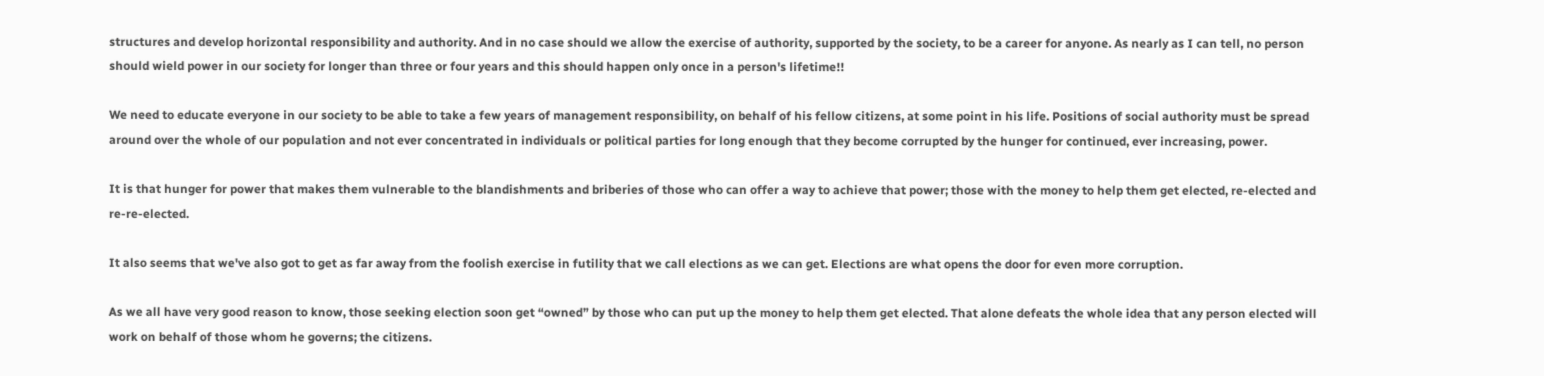structures and develop horizontal responsibility and authority. And in no case should we allow the exercise of authority, supported by the society, to be a career for anyone. As nearly as I can tell, no person should wield power in our society for longer than three or four years and this should happen only once in a person's lifetime!!

We need to educate everyone in our society to be able to take a few years of management responsibility, on behalf of his fellow citizens, at some point in his life. Positions of social authority must be spread around over the whole of our population and not ever concentrated in individuals or political parties for long enough that they become corrupted by the hunger for continued, ever increasing, power.

It is that hunger for power that makes them vulnerable to the blandishments and briberies of those who can offer a way to achieve that power; those with the money to help them get elected, re-elected and re-re-elected.

It also seems that we've also got to get as far away from the foolish exercise in futility that we call elections as we can get. Elections are what opens the door for even more corruption.

As we all have very good reason to know, those seeking election soon get “owned” by those who can put up the money to help them get elected. That alone defeats the whole idea that any person elected will work on behalf of those whom he governs; the citizens.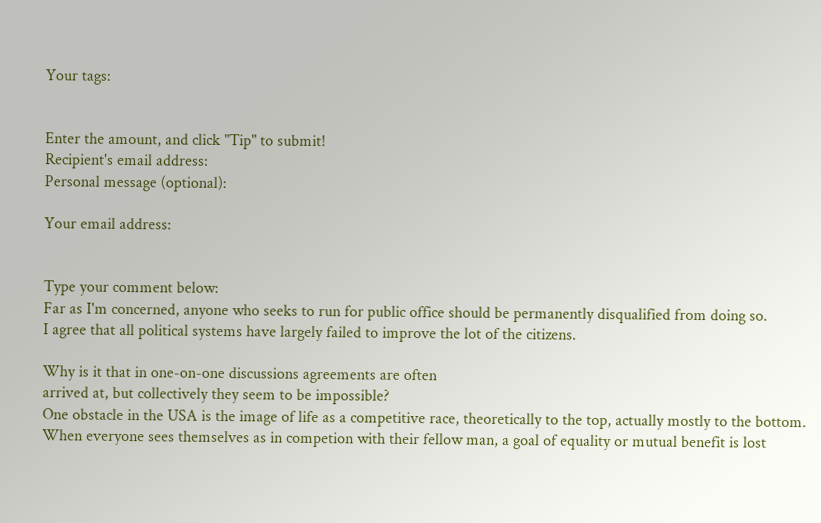Your tags:


Enter the amount, and click "Tip" to submit!
Recipient's email address:
Personal message (optional):

Your email address:


Type your comment below:
Far as I'm concerned, anyone who seeks to run for public office should be permanently disqualified from doing so.
I agree that all political systems have largely failed to improve the lot of the citizens.

Why is it that in one-on-one discussions agreements are often
arrived at, but collectively they seem to be impossible?
One obstacle in the USA is the image of life as a competitive race, theoretically to the top, actually mostly to the bottom. When everyone sees themselves as in competion with their fellow man, a goal of equality or mutual benefit is lost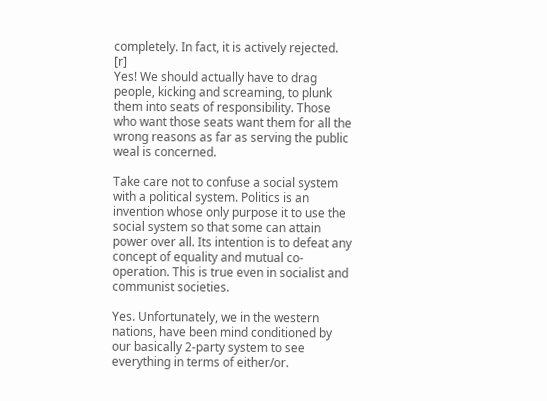completely. In fact, it is actively rejected. [r]
Yes! We should actually have to drag people, kicking and screaming, to plunk them into seats of responsibility. Those who want those seats want them for all the wrong reasons as far as serving the public weal is concerned.

Take care not to confuse a social system with a political system. Politics is an invention whose only purpose it to use the social system so that some can attain power over all. Its intention is to defeat any concept of equality and mutual co-operation. This is true even in socialist and communist societies.

Yes. Unfortunately, we in the western nations, have been mind conditioned by our basically 2-party system to see everything in terms of either/or.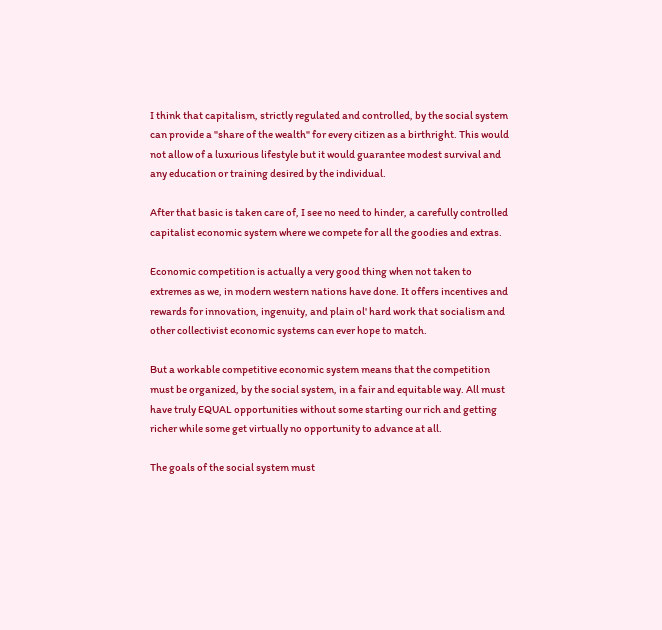I think that capitalism, strictly regulated and controlled, by the social system can provide a "share of the wealth" for every citizen as a birthright. This would not allow of a luxurious lifestyle but it would guarantee modest survival and any education or training desired by the individual.

After that basic is taken care of, I see no need to hinder, a carefully controlled capitalist economic system where we compete for all the goodies and extras.

Economic competition is actually a very good thing when not taken to extremes as we, in modern western nations have done. It offers incentives and rewards for innovation, ingenuity, and plain ol' hard work that socialism and other collectivist economic systems can ever hope to match.

But a workable competitive economic system means that the competition must be organized, by the social system, in a fair and equitable way. All must have truly EQUAL opportunities without some starting our rich and getting richer while some get virtually no opportunity to advance at all.

The goals of the social system must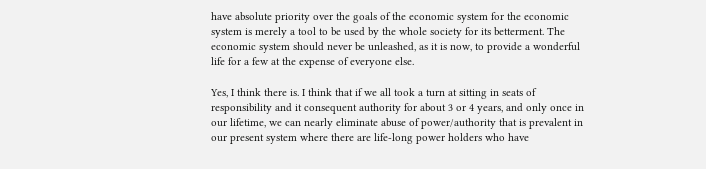have absolute priority over the goals of the economic system for the economic system is merely a tool to be used by the whole society for its betterment. The economic system should never be unleashed, as it is now, to provide a wonderful life for a few at the expense of everyone else.

Yes, I think there is. I think that if we all took a turn at sitting in seats of responsibility and it consequent authority for about 3 or 4 years, and only once in our lifetime, we can nearly eliminate abuse of power/authority that is prevalent in our present system where there are life-long power holders who have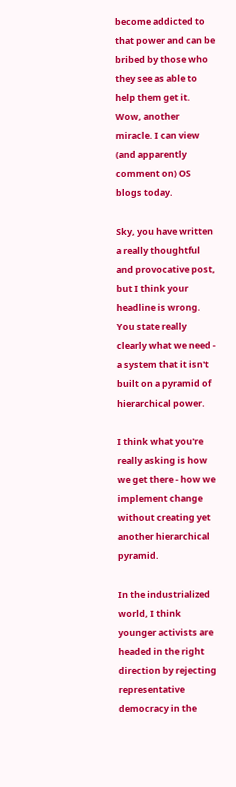become addicted to that power and can be bribed by those who they see as able to help them get it.
Wow, another miracle. I can view (and apparently comment on) OS blogs today.

Sky, you have written a really thoughtful and provocative post, but I think your headline is wrong. You state really clearly what we need - a system that it isn't built on a pyramid of hierarchical power.

I think what you're really asking is how we get there - how we implement change without creating yet another hierarchical pyramid.

In the industrialized world, I think younger activists are headed in the right direction by rejecting representative democracy in the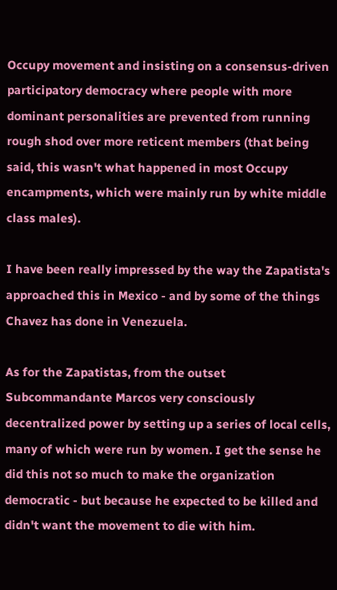Occupy movement and insisting on a consensus-driven participatory democracy where people with more dominant personalities are prevented from running rough shod over more reticent members (that being said, this wasn't what happened in most Occupy encampments, which were mainly run by white middle class males).

I have been really impressed by the way the Zapatista's approached this in Mexico - and by some of the things Chavez has done in Venezuela.

As for the Zapatistas, from the outset Subcommandante Marcos very consciously decentralized power by setting up a series of local cells, many of which were run by women. I get the sense he did this not so much to make the organization democratic - but because he expected to be killed and didn't want the movement to die with him.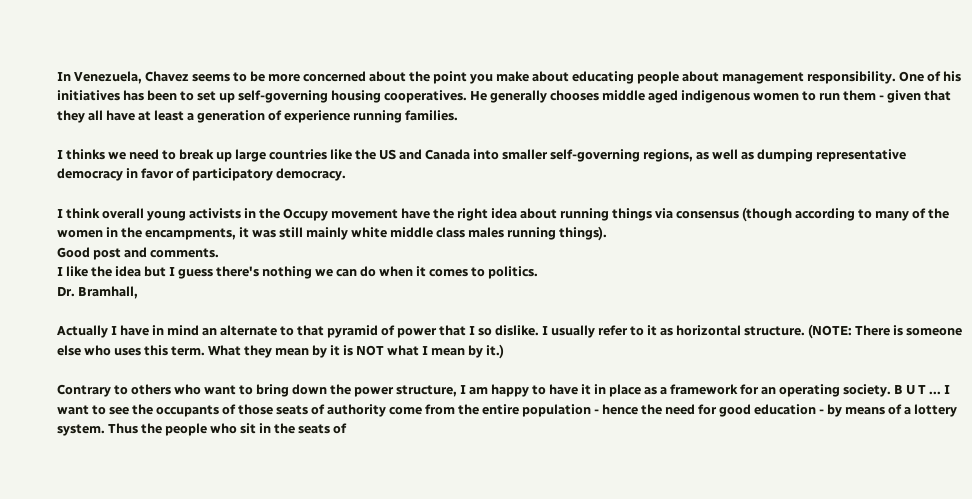In Venezuela, Chavez seems to be more concerned about the point you make about educating people about management responsibility. One of his initiatives has been to set up self-governing housing cooperatives. He generally chooses middle aged indigenous women to run them - given that they all have at least a generation of experience running families.

I thinks we need to break up large countries like the US and Canada into smaller self-governing regions, as well as dumping representative democracy in favor of participatory democracy.

I think overall young activists in the Occupy movement have the right idea about running things via consensus (though according to many of the women in the encampments, it was still mainly white middle class males running things).
Good post and comments.
I like the idea but I guess there's nothing we can do when it comes to politics.
Dr. Bramhall,

Actually I have in mind an alternate to that pyramid of power that I so dislike. I usually refer to it as horizontal structure. (NOTE: There is someone else who uses this term. What they mean by it is NOT what I mean by it.)

Contrary to others who want to bring down the power structure, I am happy to have it in place as a framework for an operating society. B U T ... I want to see the occupants of those seats of authority come from the entire population - hence the need for good education - by means of a lottery system. Thus the people who sit in the seats of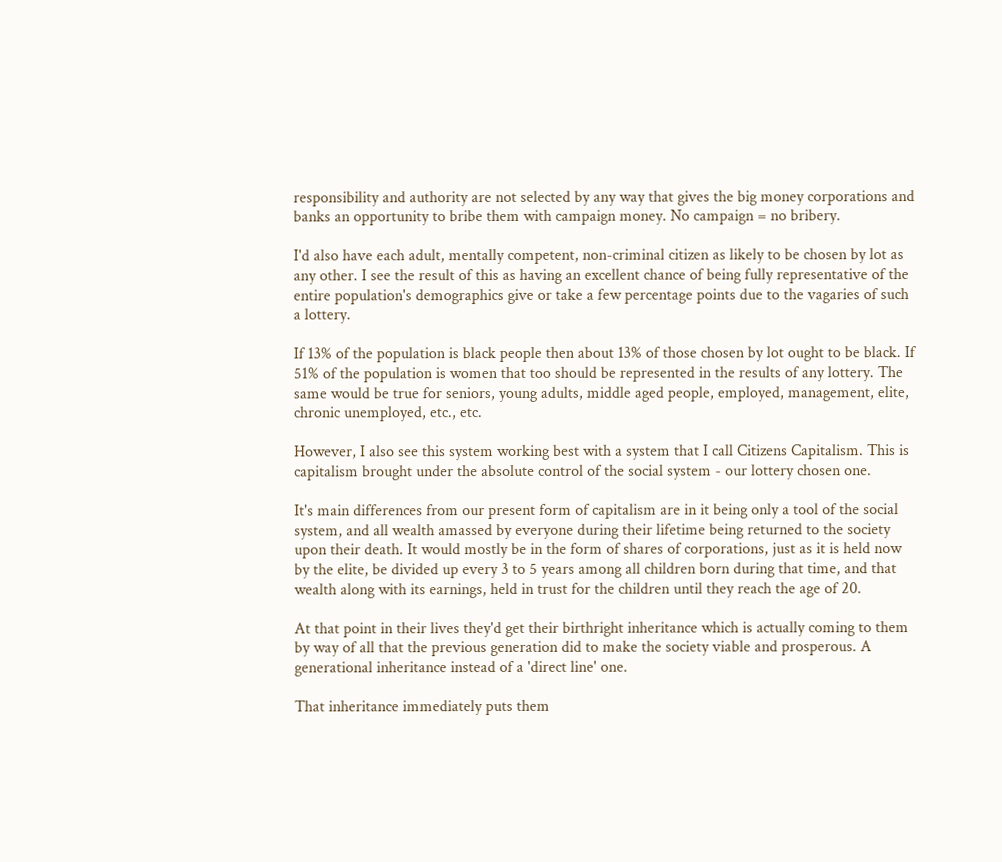responsibility and authority are not selected by any way that gives the big money corporations and banks an opportunity to bribe them with campaign money. No campaign = no bribery.

I'd also have each adult, mentally competent, non-criminal citizen as likely to be chosen by lot as any other. I see the result of this as having an excellent chance of being fully representative of the entire population's demographics give or take a few percentage points due to the vagaries of such a lottery.

If 13% of the population is black people then about 13% of those chosen by lot ought to be black. If 51% of the population is women that too should be represented in the results of any lottery. The same would be true for seniors, young adults, middle aged people, employed, management, elite, chronic unemployed, etc., etc.

However, I also see this system working best with a system that I call Citizens Capitalism. This is capitalism brought under the absolute control of the social system - our lottery chosen one.

It's main differences from our present form of capitalism are in it being only a tool of the social system, and all wealth amassed by everyone during their lifetime being returned to the society upon their death. It would mostly be in the form of shares of corporations, just as it is held now by the elite, be divided up every 3 to 5 years among all children born during that time, and that wealth along with its earnings, held in trust for the children until they reach the age of 20.

At that point in their lives they'd get their birthright inheritance which is actually coming to them by way of all that the previous generation did to make the society viable and prosperous. A generational inheritance instead of a 'direct line' one.

That inheritance immediately puts them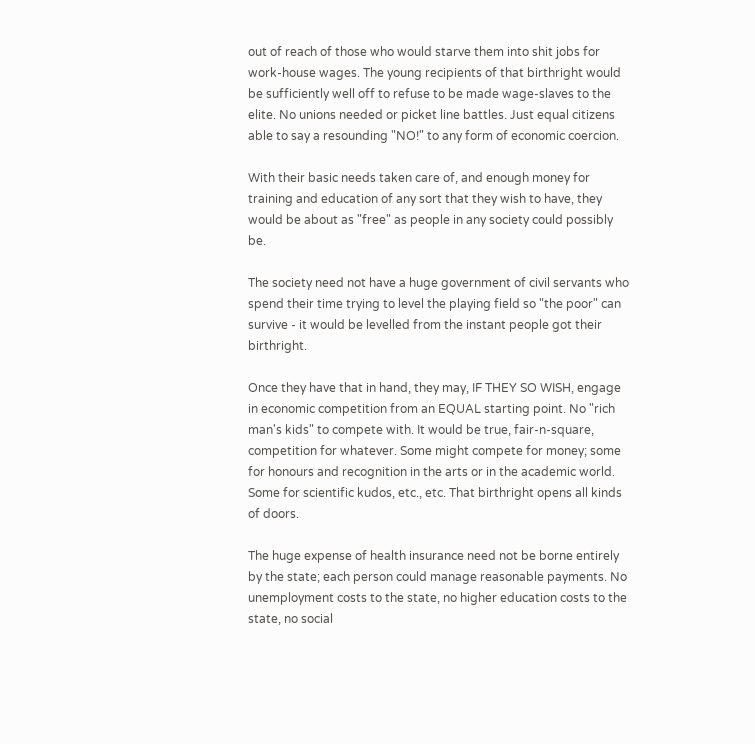out of reach of those who would starve them into shit jobs for work-house wages. The young recipients of that birthright would be sufficiently well off to refuse to be made wage-slaves to the elite. No unions needed or picket line battles. Just equal citizens able to say a resounding "NO!" to any form of economic coercion.

With their basic needs taken care of, and enough money for training and education of any sort that they wish to have, they would be about as "free" as people in any society could possibly be.

The society need not have a huge government of civil servants who spend their time trying to level the playing field so "the poor" can survive - it would be levelled from the instant people got their birthright.

Once they have that in hand, they may, IF THEY SO WISH, engage in economic competition from an EQUAL starting point. No "rich man's kids" to compete with. It would be true, fair-n-square, competition for whatever. Some might compete for money; some for honours and recognition in the arts or in the academic world. Some for scientific kudos, etc., etc. That birthright opens all kinds of doors.

The huge expense of health insurance need not be borne entirely by the state; each person could manage reasonable payments. No unemployment costs to the state, no higher education costs to the state, no social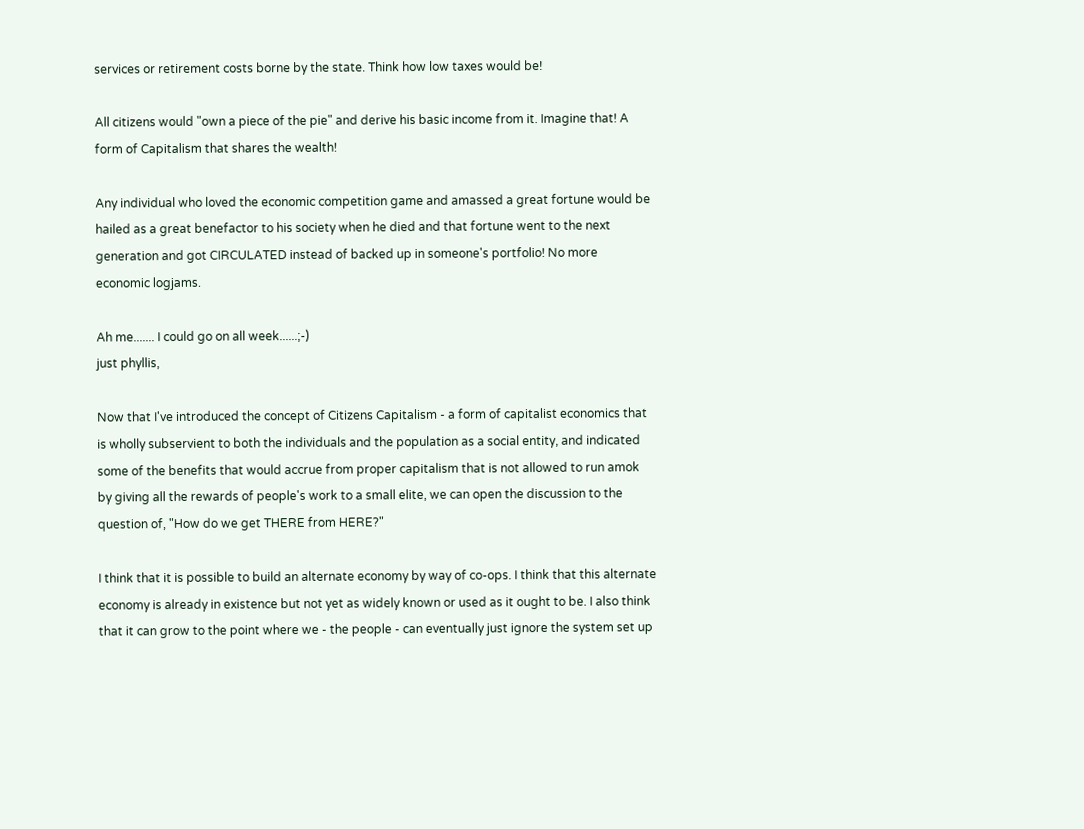services or retirement costs borne by the state. Think how low taxes would be!

All citizens would "own a piece of the pie" and derive his basic income from it. Imagine that! A form of Capitalism that shares the wealth!

Any individual who loved the economic competition game and amassed a great fortune would be hailed as a great benefactor to his society when he died and that fortune went to the next generation and got CIRCULATED instead of backed up in someone's portfolio! No more economic logjams.

Ah me....... I could go on all week......;-)
just phyllis,

Now that I've introduced the concept of Citizens Capitalism - a form of capitalist economics that is wholly subservient to both the individuals and the population as a social entity, and indicated some of the benefits that would accrue from proper capitalism that is not allowed to run amok by giving all the rewards of people's work to a small elite, we can open the discussion to the question of, "How do we get THERE from HERE?"

I think that it is possible to build an alternate economy by way of co-ops. I think that this alternate economy is already in existence but not yet as widely known or used as it ought to be. I also think that it can grow to the point where we - the people - can eventually just ignore the system set up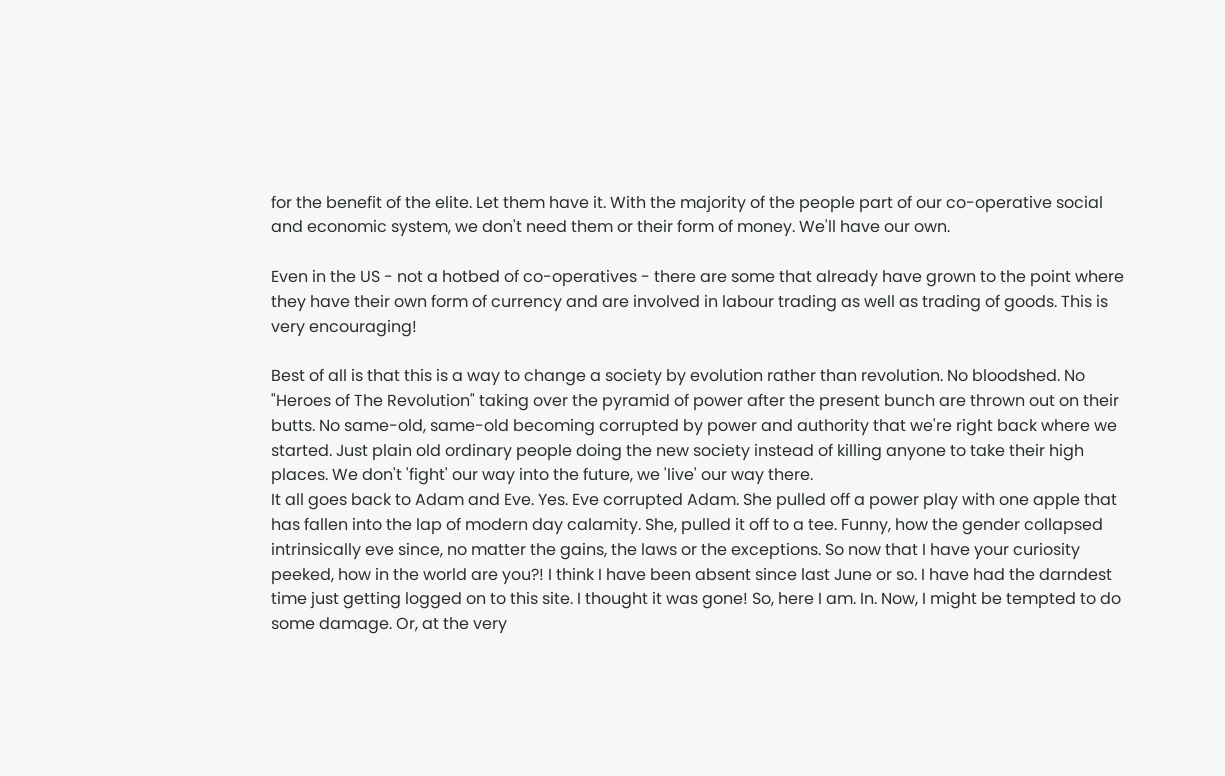for the benefit of the elite. Let them have it. With the majority of the people part of our co-operative social and economic system, we don't need them or their form of money. We'll have our own.

Even in the US - not a hotbed of co-operatives - there are some that already have grown to the point where they have their own form of currency and are involved in labour trading as well as trading of goods. This is very encouraging!

Best of all is that this is a way to change a society by evolution rather than revolution. No bloodshed. No "Heroes of The Revolution" taking over the pyramid of power after the present bunch are thrown out on their butts. No same-old, same-old becoming corrupted by power and authority that we're right back where we started. Just plain old ordinary people doing the new society instead of killing anyone to take their high places. We don't 'fight' our way into the future, we 'live' our way there.
It all goes back to Adam and Eve. Yes. Eve corrupted Adam. She pulled off a power play with one apple that has fallen into the lap of modern day calamity. She, pulled it off to a tee. Funny, how the gender collapsed intrinsically eve since, no matter the gains, the laws or the exceptions. So now that I have your curiosity peeked, how in the world are you?! I think I have been absent since last June or so. I have had the darndest time just getting logged on to this site. I thought it was gone! So, here I am. In. Now, I might be tempted to do some damage. Or, at the very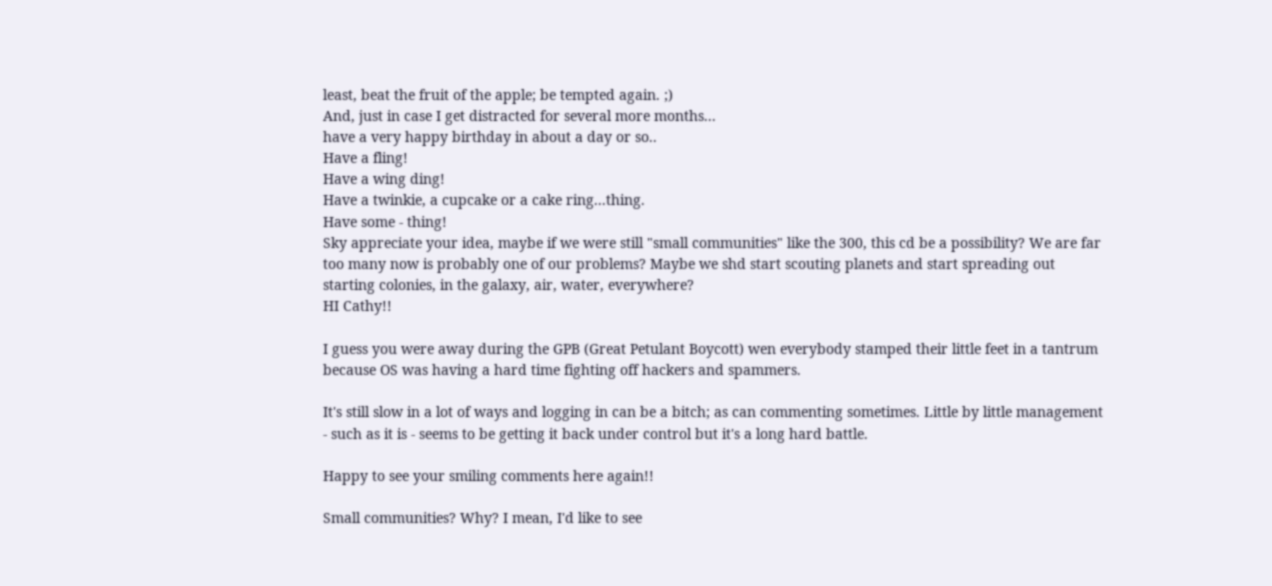least, beat the fruit of the apple; be tempted again. ;)
And, just in case I get distracted for several more months...
have a very happy birthday in about a day or so..
Have a fling!
Have a wing ding!
Have a twinkie, a cupcake or a cake ring...thing.
Have some - thing!
Sky appreciate your idea, maybe if we were still "small communities" like the 300, this cd be a possibility? We are far too many now is probably one of our problems? Maybe we shd start scouting planets and start spreading out starting colonies, in the galaxy, air, water, everywhere?
HI Cathy!!

I guess you were away during the GPB (Great Petulant Boycott) wen everybody stamped their little feet in a tantrum because OS was having a hard time fighting off hackers and spammers.

It's still slow in a lot of ways and logging in can be a bitch; as can commenting sometimes. Little by little management - such as it is - seems to be getting it back under control but it's a long hard battle.

Happy to see your smiling comments here again!!

Small communities? Why? I mean, I'd like to see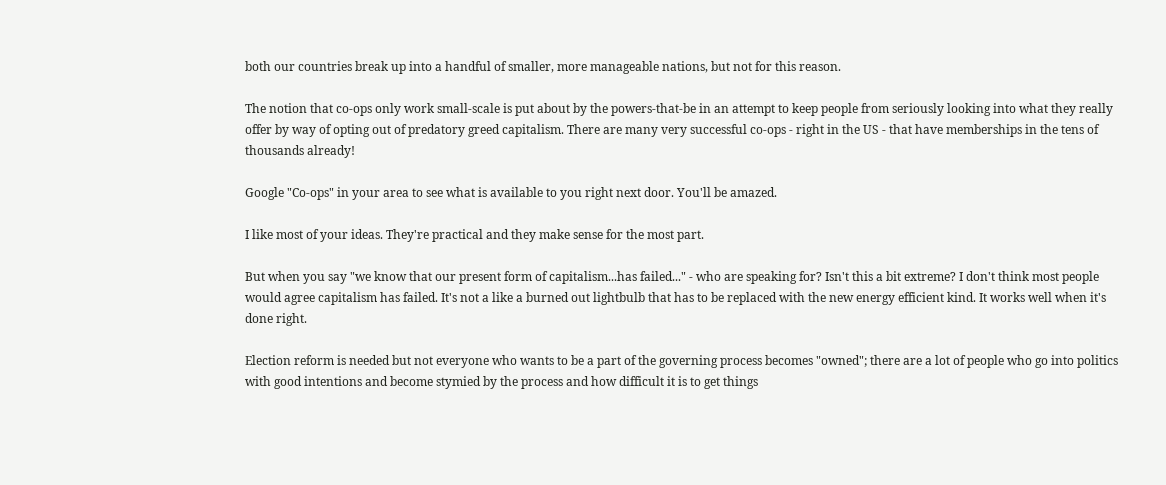both our countries break up into a handful of smaller, more manageable nations, but not for this reason.

The notion that co-ops only work small-scale is put about by the powers-that-be in an attempt to keep people from seriously looking into what they really offer by way of opting out of predatory greed capitalism. There are many very successful co-ops - right in the US - that have memberships in the tens of thousands already!

Google "Co-ops" in your area to see what is available to you right next door. You'll be amazed.

I like most of your ideas. They're practical and they make sense for the most part.

But when you say "we know that our present form of capitalism...has failed..." - who are speaking for? Isn't this a bit extreme? I don't think most people would agree capitalism has failed. It's not a like a burned out lightbulb that has to be replaced with the new energy efficient kind. It works well when it's done right.

Election reform is needed but not everyone who wants to be a part of the governing process becomes "owned"; there are a lot of people who go into politics with good intentions and become stymied by the process and how difficult it is to get things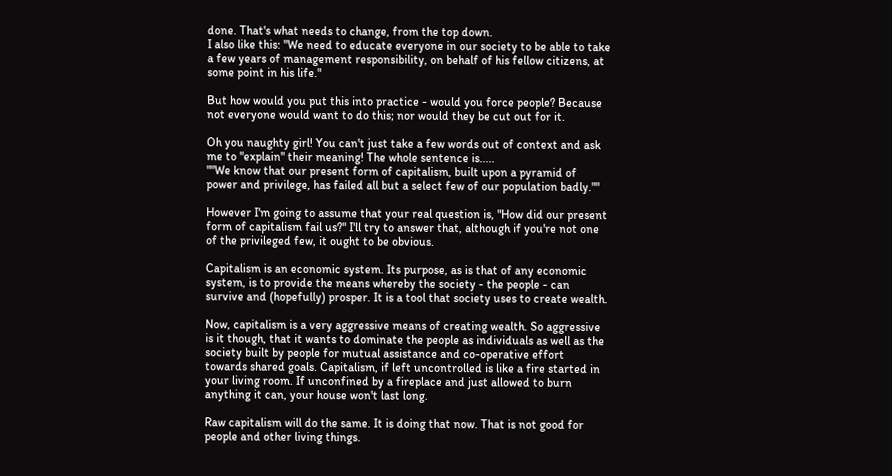done. That's what needs to change, from the top down.
I also like this: "We need to educate everyone in our society to be able to take a few years of management responsibility, on behalf of his fellow citizens, at some point in his life."

But how would you put this into practice - would you force people? Because not everyone would want to do this; nor would they be cut out for it.

Oh you naughty girl! You can't just take a few words out of context and ask me to "explain" their meaning! The whole sentence is.....
""We know that our present form of capitalism, built upon a pyramid of power and privilege, has failed all but a select few of our population badly.""

However I'm going to assume that your real question is, "How did our present form of capitalism fail us?" I'll try to answer that, although if you're not one of the privileged few, it ought to be obvious.

Capitalism is an economic system. Its purpose, as is that of any economic system, is to provide the means whereby the society - the people - can survive and (hopefully) prosper. It is a tool that society uses to create wealth.

Now, capitalism is a very aggressive means of creating wealth. So aggressive is it though, that it wants to dominate the people as individuals as well as the society built by people for mutual assistance and co-operative effort towards shared goals. Capitalism, if left uncontrolled is like a fire started in your living room. If unconfined by a fireplace and just allowed to burn anything it can, your house won't last long.

Raw capitalism will do the same. It is doing that now. That is not good for people and other living things.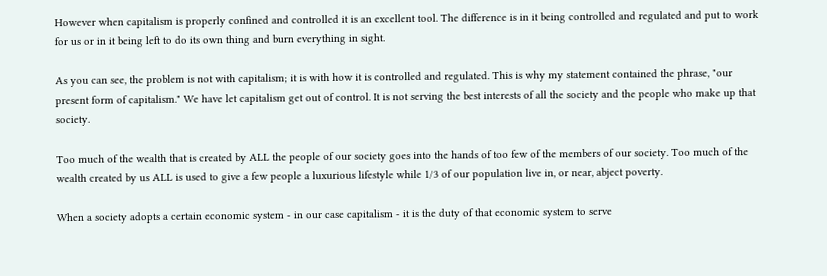However when capitalism is properly confined and controlled it is an excellent tool. The difference is in it being controlled and regulated and put to work for us or in it being left to do its own thing and burn everything in sight.

As you can see, the problem is not with capitalism; it is with how it is controlled and regulated. This is why my statement contained the phrase, "our present form of capitalism." We have let capitalism get out of control. It is not serving the best interests of all the society and the people who make up that society.

Too much of the wealth that is created by ALL the people of our society goes into the hands of too few of the members of our society. Too much of the wealth created by us ALL is used to give a few people a luxurious lifestyle while 1/3 of our population live in, or near, abject poverty.

When a society adopts a certain economic system - in our case capitalism - it is the duty of that economic system to serve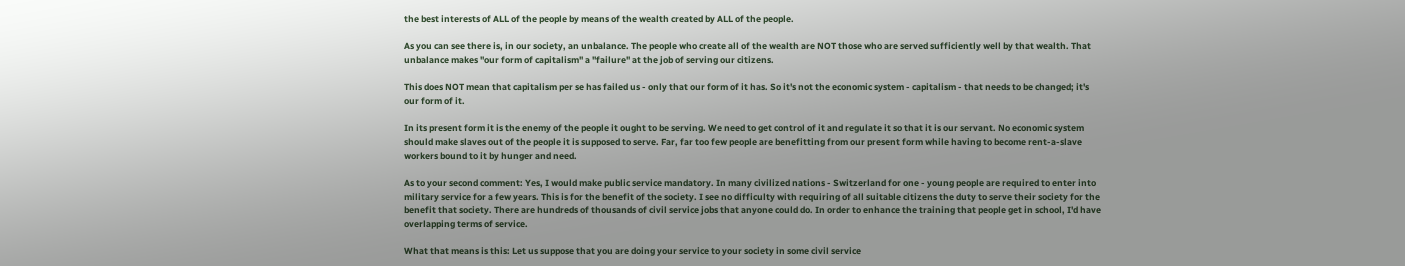the best interests of ALL of the people by means of the wealth created by ALL of the people.

As you can see there is, in our society, an unbalance. The people who create all of the wealth are NOT those who are served sufficiently well by that wealth. That unbalance makes "our form of capitalism" a "failure" at the job of serving our citizens.

This does NOT mean that capitalism per se has failed us - only that our form of it has. So it's not the economic system - capitalism - that needs to be changed; it's our form of it.

In its present form it is the enemy of the people it ought to be serving. We need to get control of it and regulate it so that it is our servant. No economic system should make slaves out of the people it is supposed to serve. Far, far too few people are benefitting from our present form while having to become rent-a-slave workers bound to it by hunger and need.

As to your second comment: Yes, I would make public service mandatory. In many civilized nations - Switzerland for one - young people are required to enter into military service for a few years. This is for the benefit of the society. I see no difficulty with requiring of all suitable citizens the duty to serve their society for the benefit that society. There are hundreds of thousands of civil service jobs that anyone could do. In order to enhance the training that people get in school, I'd have overlapping terms of service.

What that means is this: Let us suppose that you are doing your service to your society in some civil service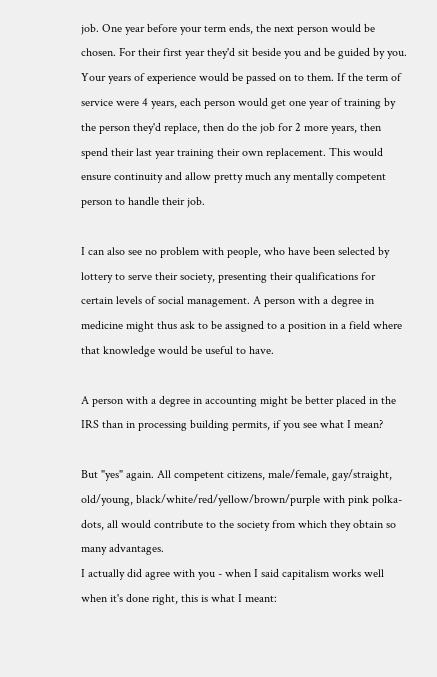job. One year before your term ends, the next person would be chosen. For their first year they'd sit beside you and be guided by you. Your years of experience would be passed on to them. If the term of service were 4 years, each person would get one year of training by the person they'd replace, then do the job for 2 more years, then spend their last year training their own replacement. This would ensure continuity and allow pretty much any mentally competent person to handle their job.

I can also see no problem with people, who have been selected by lottery to serve their society, presenting their qualifications for certain levels of social management. A person with a degree in medicine might thus ask to be assigned to a position in a field where that knowledge would be useful to have.

A person with a degree in accounting might be better placed in the IRS than in processing building permits, if you see what I mean?

But "yes" again. All competent citizens, male/female, gay/straight, old/young, black/white/red/yellow/brown/purple with pink polka-dots, all would contribute to the society from which they obtain so many advantages.
I actually did agree with you - when I said capitalism works well when it's done right, this is what I meant: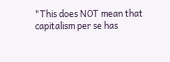"This does NOT mean that capitalism per se has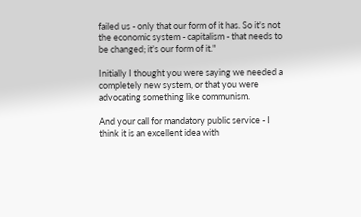failed us - only that our form of it has. So it's not the economic system - capitalism - that needs to be changed; it's our form of it."

Initially I thought you were saying we needed a completely new system, or that you were advocating something like communism.

And your call for mandatory public service - I think it is an excellent idea with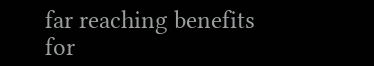far reaching benefits for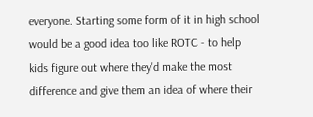everyone. Starting some form of it in high school would be a good idea too like ROTC - to help kids figure out where they'd make the most difference and give them an idea of where their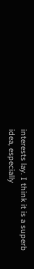interests lay. I think it is a superb idea, especially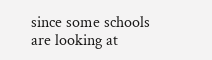since some schools are looking at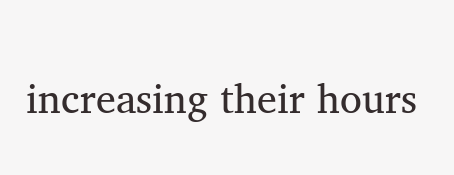increasing their hours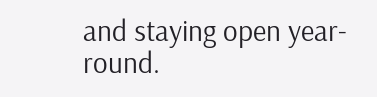and staying open year-round.